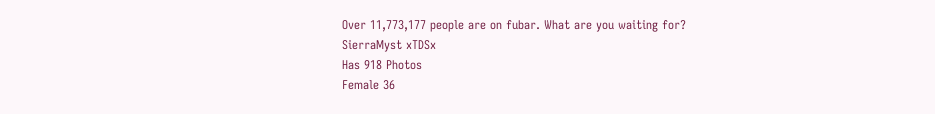Over 11,773,177 people are on fubar. What are you waiting for?
SierraMyst xTDSx
Has 918 Photos
Female 36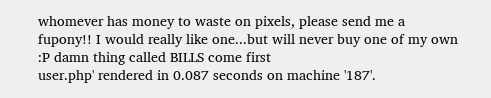whomever has money to waste on pixels, please send me a fupony!! I would really like one...but will never buy one of my own :P damn thing called BILLS come first
user.php' rendered in 0.087 seconds on machine '187'.